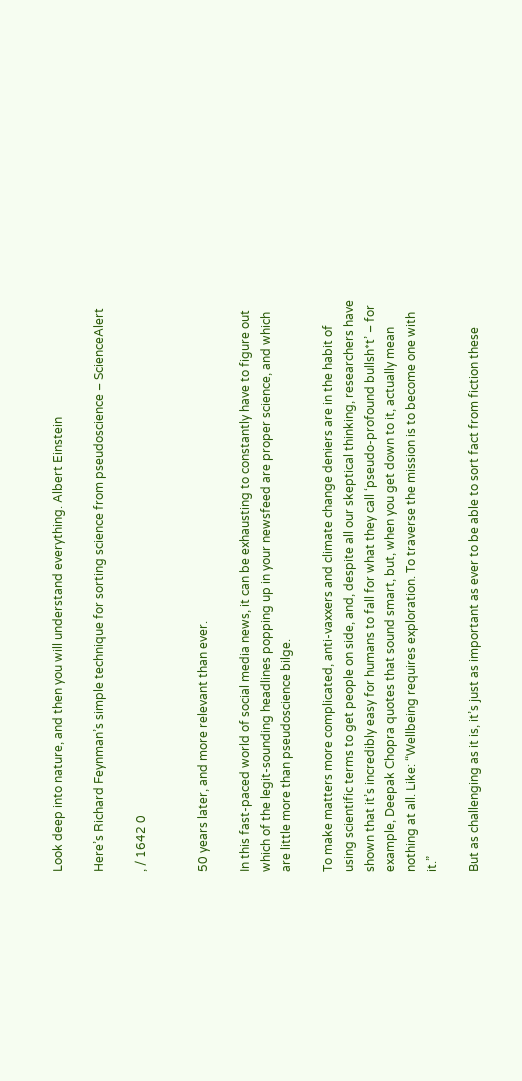Look deep into nature, and then you will understand everything. Albert Einstein

Here’s Richard Feynman’s simple technique for sorting science from pseudoscience – ScienceAlert

, / 1642 0


50 years later, and more relevant than ever.

In this fast-paced world of social media news, it can be exhausting to constantly have to figure out which of the legit-sounding headlines popping up in your newsfeed are proper science, and which are little more than pseudoscience bilge.

To make matters more complicated, anti-vaxxers and climate change deniers are in the habit of using scientific terms to get people on side, and, despite all our skeptical thinking, researchers have shown that it’s incredibly easy for humans to fall for what they call ‘pseudo-profound bullsh*t’ – for example, Deepak Chopra quotes that sound smart, but, when you get down to it, actually mean nothing at all. Like: “Wellbeing requires exploration. To traverse the mission is to become one with it.”

But as challenging as it is, it’s just as important as ever to be able to sort fact from fiction these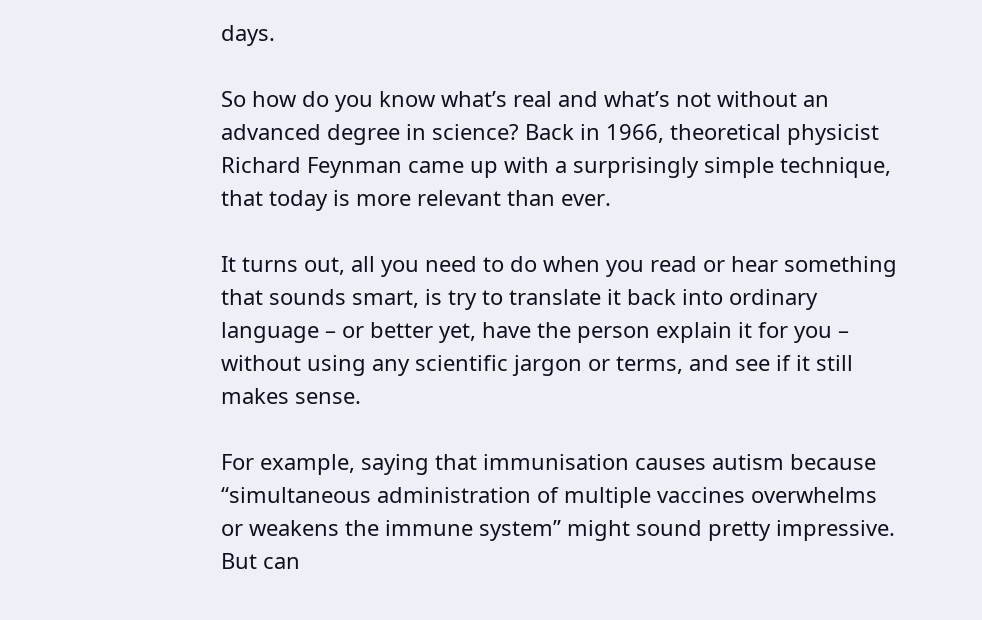days.

So how do you know what’s real and what’s not without an advanced degree in science? Back in 1966, theoretical physicist Richard Feynman came up with a surprisingly simple technique, that today is more relevant than ever.

It turns out, all you need to do when you read or hear something that sounds smart, is try to translate it back into ordinary language – or better yet, have the person explain it for you – without using any scientific jargon or terms, and see if it still makes sense.

For example, saying that immunisation causes autism because “simultaneous administration of multiple vaccines overwhelms or weakens the immune system” might sound pretty impressive. But can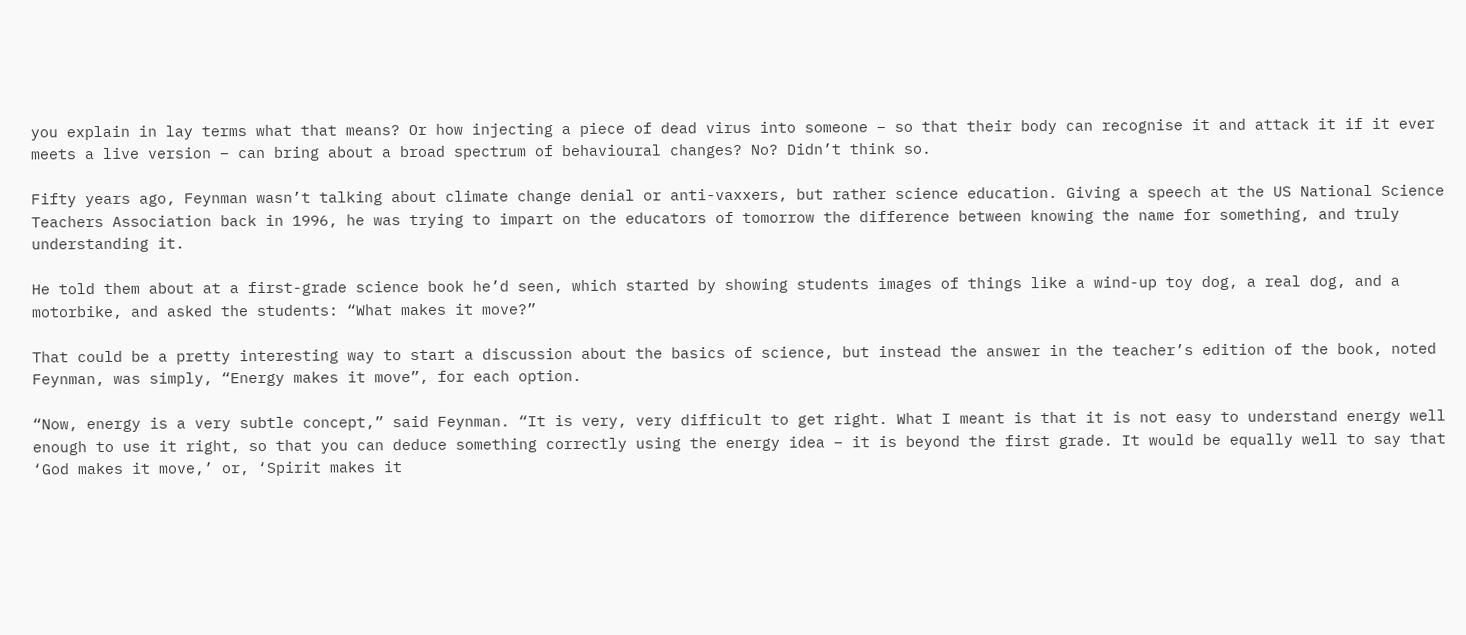you explain in lay terms what that means? Or how injecting a piece of dead virus into someone – so that their body can recognise it and attack it if it ever meets a live version – can bring about a broad spectrum of behavioural changes? No? Didn’t think so.

Fifty years ago, Feynman wasn’t talking about climate change denial or anti-vaxxers, but rather science education. Giving a speech at the US National Science Teachers Association back in 1996, he was trying to impart on the educators of tomorrow the difference between knowing the name for something, and truly understanding it.

He told them about at a first-grade science book he’d seen, which started by showing students images of things like a wind-up toy dog, a real dog, and a motorbike, and asked the students: “What makes it move?”

That could be a pretty interesting way to start a discussion about the basics of science, but instead the answer in the teacher’s edition of the book, noted Feynman, was simply, “Energy makes it move”, for each option.

“Now, energy is a very subtle concept,” said Feynman. “It is very, very difficult to get right. What I meant is that it is not easy to understand energy well enough to use it right, so that you can deduce something correctly using the energy idea – it is beyond the first grade. It would be equally well to say that ‘God makes it move,’ or, ‘Spirit makes it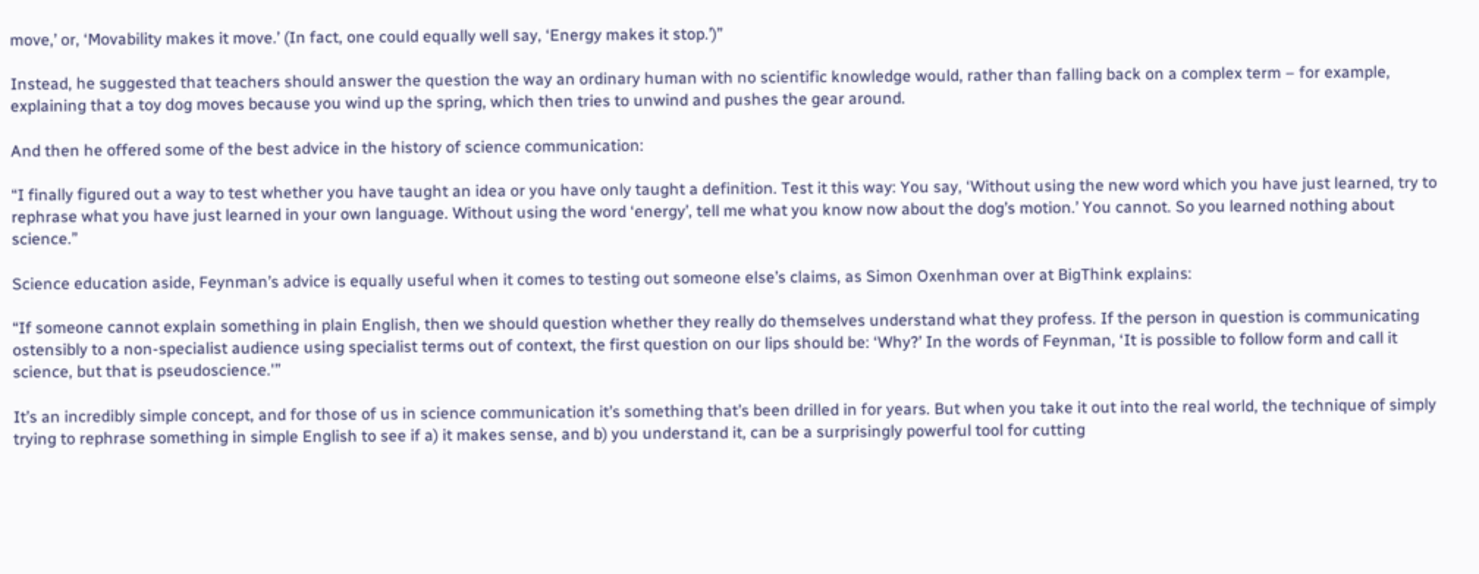move,’ or, ‘Movability makes it move.’ (In fact, one could equally well say, ‘Energy makes it stop.’)”

Instead, he suggested that teachers should answer the question the way an ordinary human with no scientific knowledge would, rather than falling back on a complex term – for example, explaining that a toy dog moves because you wind up the spring, which then tries to unwind and pushes the gear around.

And then he offered some of the best advice in the history of science communication:

“I finally figured out a way to test whether you have taught an idea or you have only taught a definition. Test it this way: You say, ‘Without using the new word which you have just learned, try to rephrase what you have just learned in your own language. Without using the word ‘energy’, tell me what you know now about the dog’s motion.’ You cannot. So you learned nothing about science.”

Science education aside, Feynman’s advice is equally useful when it comes to testing out someone else’s claims, as Simon Oxenhman over at BigThink explains:

“If someone cannot explain something in plain English, then we should question whether they really do themselves understand what they profess. If the person in question is communicating ostensibly to a non-specialist audience using specialist terms out of context, the first question on our lips should be: ‘Why?’ In the words of Feynman, ‘It is possible to follow form and call it science, but that is pseudoscience.'”

It’s an incredibly simple concept, and for those of us in science communication it’s something that’s been drilled in for years. But when you take it out into the real world, the technique of simply trying to rephrase something in simple English to see if a) it makes sense, and b) you understand it, can be a surprisingly powerful tool for cutting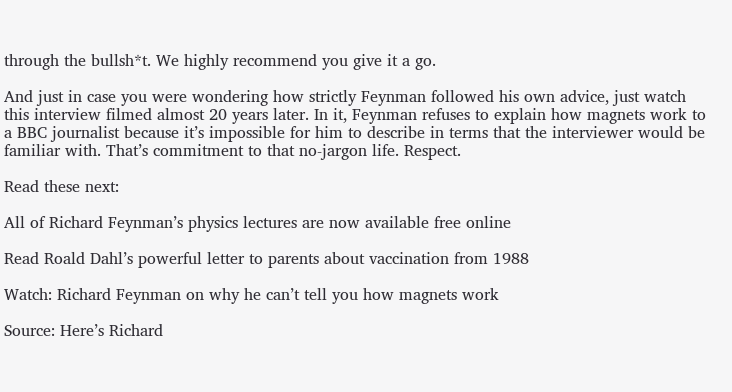through the bullsh*t. We highly recommend you give it a go.

And just in case you were wondering how strictly Feynman followed his own advice, just watch this interview filmed almost 20 years later. In it, Feynman refuses to explain how magnets work to a BBC journalist because it’s impossible for him to describe in terms that the interviewer would be familiar with. That’s commitment to that no-jargon life. Respect.

Read these next:

All of Richard Feynman’s physics lectures are now available free online

Read Roald Dahl’s powerful letter to parents about vaccination from 1988

Watch: Richard Feynman on why he can’t tell you how magnets work

Source: Here’s Richard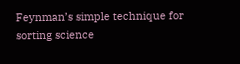Feynman’s simple technique for sorting science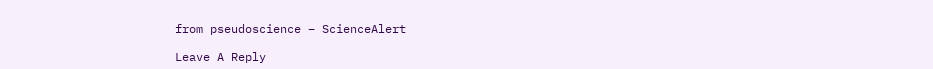from pseudoscience – ScienceAlert

Leave A Reply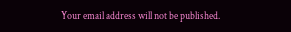Your email address will not be published.